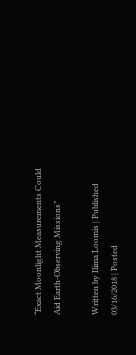“Exact Moonlight Measurements Could Aid Earth-Observing Missions”

Written by Ilima Loomis | Published 03/16/2018 | Posted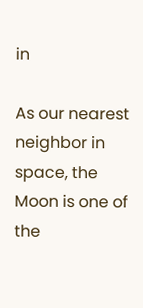in

As our nearest neighbor in space, the Moon is one of the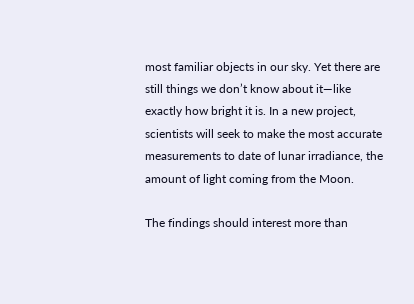most familiar objects in our sky. Yet there are still things we don’t know about it—like exactly how bright it is. In a new project, scientists will seek to make the most accurate measurements to date of lunar irradiance, the amount of light coming from the Moon.

The findings should interest more than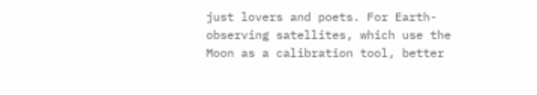just lovers and poets. For Earth-observing satellites, which use the Moon as a calibration tool, better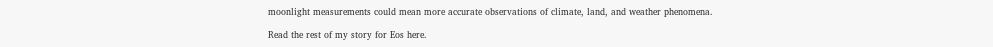moonlight measurements could mean more accurate observations of climate, land, and weather phenomena.

Read the rest of my story for Eos here.